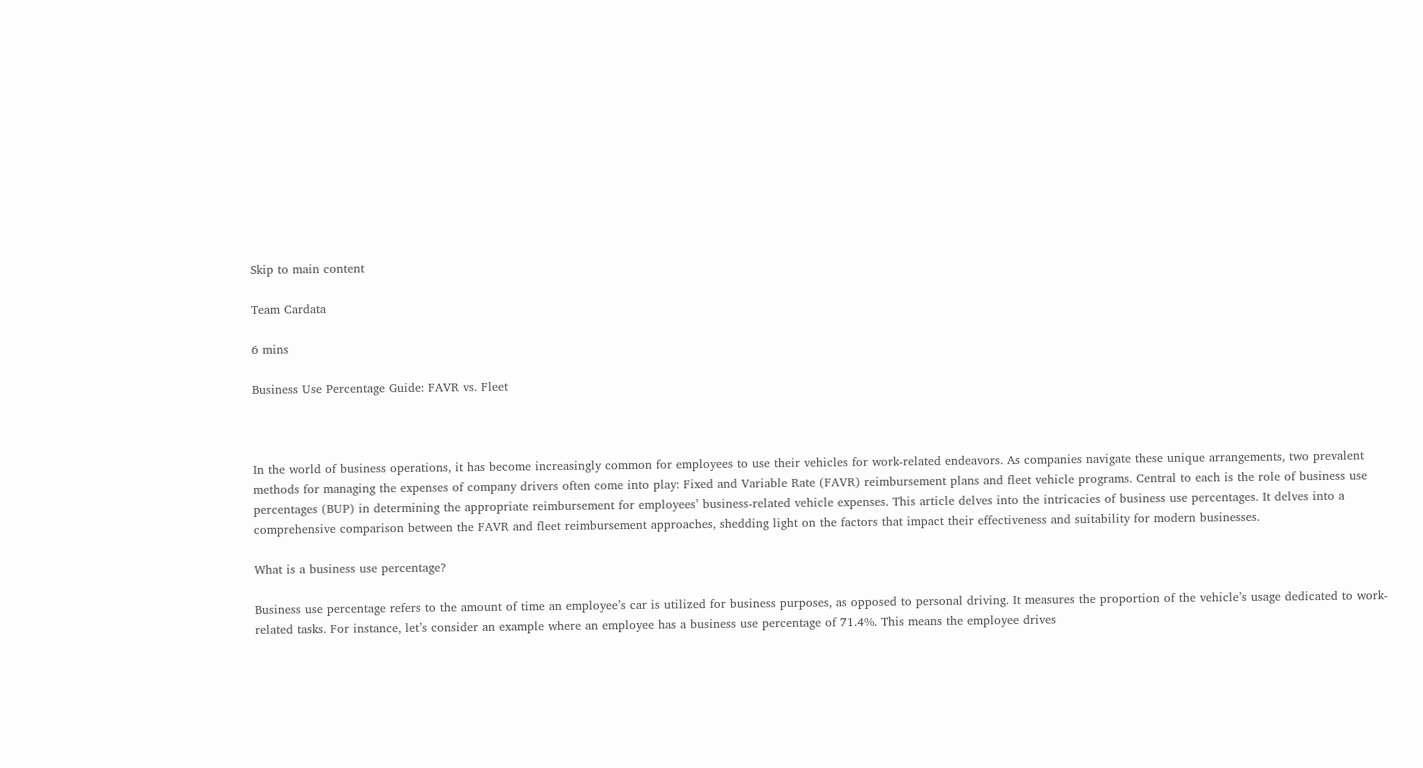Skip to main content

Team Cardata

6 mins

Business Use Percentage Guide: FAVR vs. Fleet



In the world of business operations, it has become increasingly common for employees to use their vehicles for work-related endeavors. As companies navigate these unique arrangements, two prevalent methods for managing the expenses of company drivers often come into play: Fixed and Variable Rate (FAVR) reimbursement plans and fleet vehicle programs. Central to each is the role of business use percentages (BUP) in determining the appropriate reimbursement for employees’ business-related vehicle expenses. This article delves into the intricacies of business use percentages. It delves into a comprehensive comparison between the FAVR and fleet reimbursement approaches, shedding light on the factors that impact their effectiveness and suitability for modern businesses.

What is a business use percentage?

Business use percentage refers to the amount of time an employee’s car is utilized for business purposes, as opposed to personal driving. It measures the proportion of the vehicle’s usage dedicated to work-related tasks. For instance, let’s consider an example where an employee has a business use percentage of 71.4%. This means the employee drives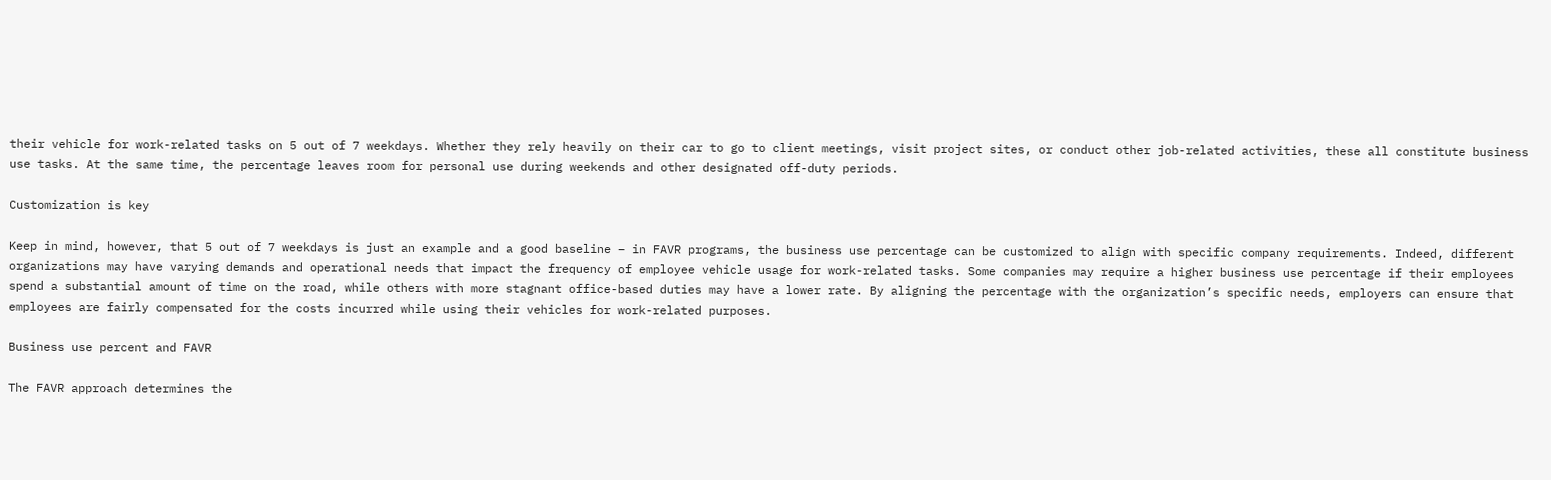their vehicle for work-related tasks on 5 out of 7 weekdays. Whether they rely heavily on their car to go to client meetings, visit project sites, or conduct other job-related activities, these all constitute business use tasks. At the same time, the percentage leaves room for personal use during weekends and other designated off-duty periods.

Customization is key

Keep in mind, however, that 5 out of 7 weekdays is just an example and a good baseline – in FAVR programs, the business use percentage can be customized to align with specific company requirements. Indeed, different organizations may have varying demands and operational needs that impact the frequency of employee vehicle usage for work-related tasks. Some companies may require a higher business use percentage if their employees spend a substantial amount of time on the road, while others with more stagnant office-based duties may have a lower rate. By aligning the percentage with the organization’s specific needs, employers can ensure that employees are fairly compensated for the costs incurred while using their vehicles for work-related purposes.

Business use percent and FAVR

The FAVR approach determines the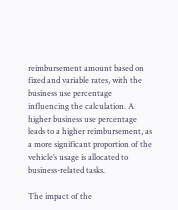reimbursement amount based on fixed and variable rates, with the business use percentage influencing the calculation. A higher business use percentage leads to a higher reimbursement, as a more significant proportion of the vehicle’s usage is allocated to business-related tasks.

The impact of the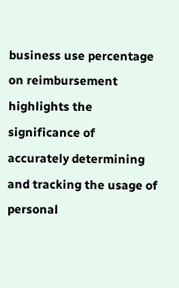business use percentage on reimbursement highlights the significance of accurately determining and tracking the usage of personal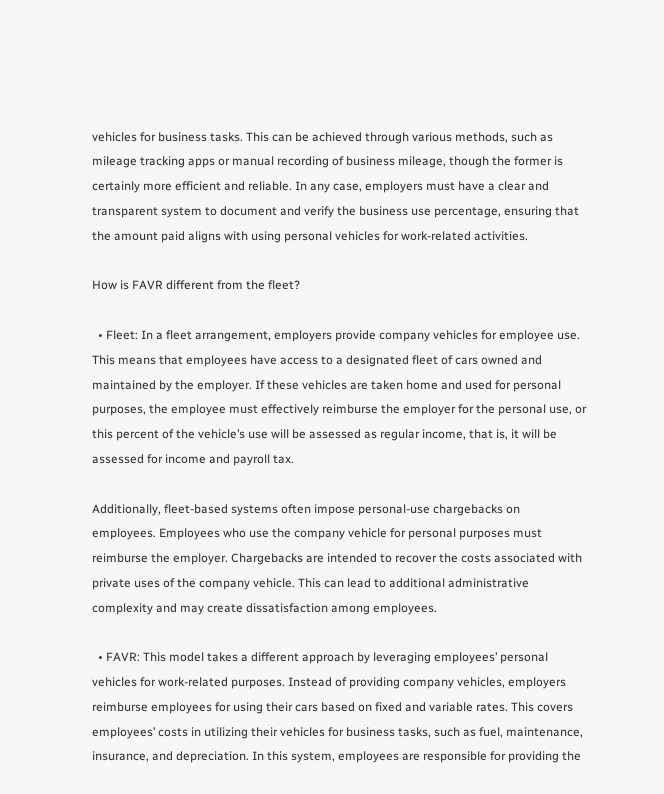vehicles for business tasks. This can be achieved through various methods, such as mileage tracking apps or manual recording of business mileage, though the former is certainly more efficient and reliable. In any case, employers must have a clear and transparent system to document and verify the business use percentage, ensuring that the amount paid aligns with using personal vehicles for work-related activities.

How is FAVR different from the fleet?

  • Fleet: In a fleet arrangement, employers provide company vehicles for employee use. This means that employees have access to a designated fleet of cars owned and maintained by the employer. If these vehicles are taken home and used for personal purposes, the employee must effectively reimburse the employer for the personal use, or this percent of the vehicle’s use will be assessed as regular income, that is, it will be assessed for income and payroll tax.

Additionally, fleet-based systems often impose personal-use chargebacks on employees. Employees who use the company vehicle for personal purposes must reimburse the employer. Chargebacks are intended to recover the costs associated with private uses of the company vehicle. This can lead to additional administrative complexity and may create dissatisfaction among employees.

  • FAVR: This model takes a different approach by leveraging employees’ personal vehicles for work-related purposes. Instead of providing company vehicles, employers reimburse employees for using their cars based on fixed and variable rates. This covers employees’ costs in utilizing their vehicles for business tasks, such as fuel, maintenance, insurance, and depreciation. In this system, employees are responsible for providing the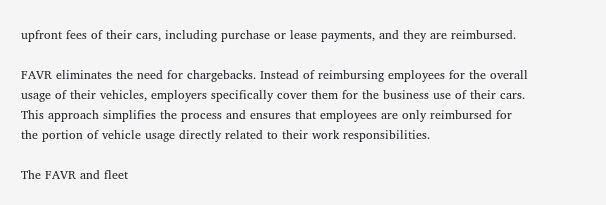upfront fees of their cars, including purchase or lease payments, and they are reimbursed.

FAVR eliminates the need for chargebacks. Instead of reimbursing employees for the overall usage of their vehicles, employers specifically cover them for the business use of their cars. This approach simplifies the process and ensures that employees are only reimbursed for the portion of vehicle usage directly related to their work responsibilities.

The FAVR and fleet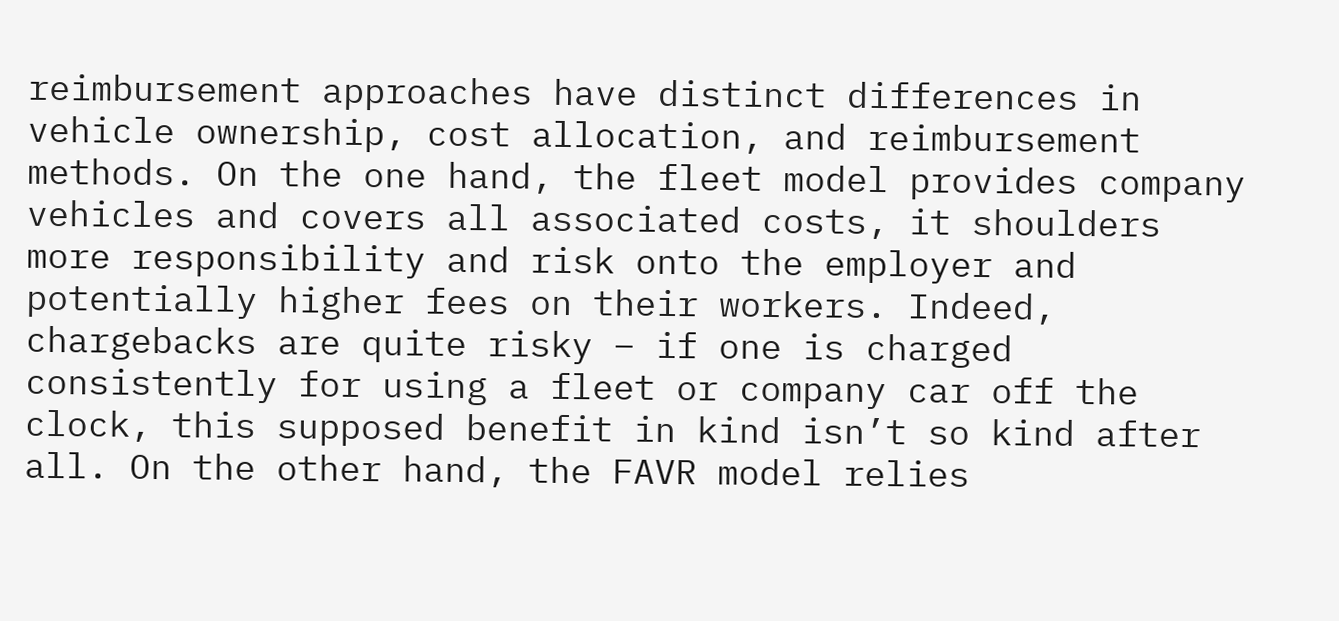reimbursement approaches have distinct differences in vehicle ownership, cost allocation, and reimbursement methods. On the one hand, the fleet model provides company vehicles and covers all associated costs, it shoulders more responsibility and risk onto the employer and potentially higher fees on their workers. Indeed, chargebacks are quite risky – if one is charged consistently for using a fleet or company car off the clock, this supposed benefit in kind isn’t so kind after all. On the other hand, the FAVR model relies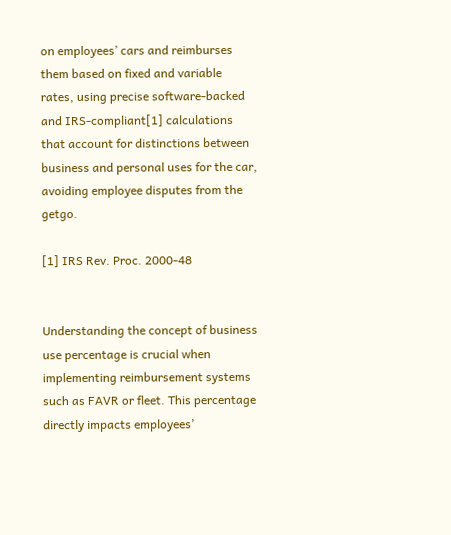on employees’ cars and reimburses them based on fixed and variable rates, using precise software-backed and IRS-compliant[1] calculations that account for distinctions between business and personal uses for the car, avoiding employee disputes from the getgo.

[1] IRS Rev. Proc. 2000-48


Understanding the concept of business use percentage is crucial when implementing reimbursement systems such as FAVR or fleet. This percentage directly impacts employees’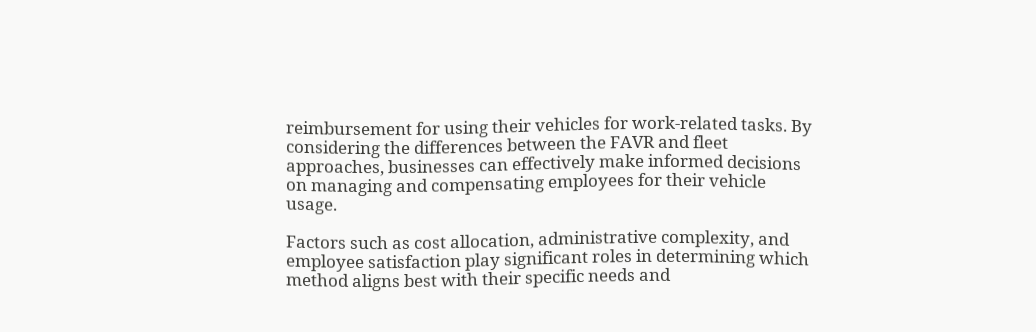reimbursement for using their vehicles for work-related tasks. By considering the differences between the FAVR and fleet approaches, businesses can effectively make informed decisions on managing and compensating employees for their vehicle usage.

Factors such as cost allocation, administrative complexity, and employee satisfaction play significant roles in determining which method aligns best with their specific needs and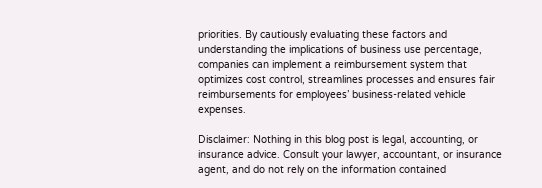priorities. By cautiously evaluating these factors and understanding the implications of business use percentage, companies can implement a reimbursement system that optimizes cost control, streamlines processes and ensures fair reimbursements for employees’ business-related vehicle expenses.

Disclaimer: Nothing in this blog post is legal, accounting, or insurance advice. Consult your lawyer, accountant, or insurance agent, and do not rely on the information contained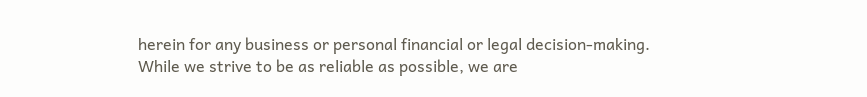herein for any business or personal financial or legal decision-making. While we strive to be as reliable as possible, we are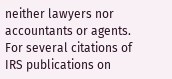neither lawyers nor accountants or agents. For several citations of IRS publications on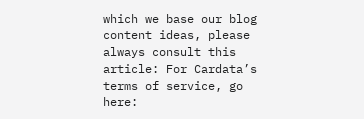which we base our blog content ideas, please always consult this article: For Cardata’s terms of service, go here: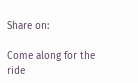Share on:

Come along for the ride